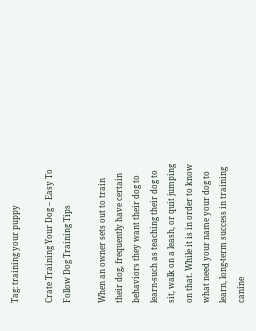Tag: training your puppy

Crate Training Your Dog – Easy To Follow Dog Training Tips

When an owner sets out to train their dog, frequently have certain behaviors they want their dog to learn-such as teaching their dog to sit, walk on a leash, or quit jumping on that. While it is in order to know what need your name your dog to learn, long-term success in training canine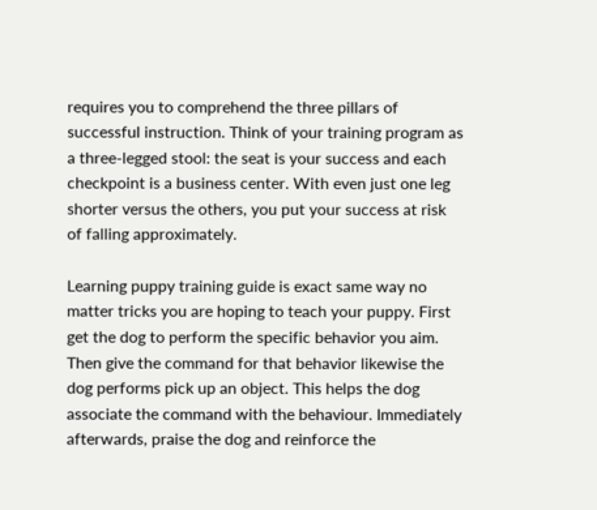requires you to comprehend the three pillars of successful instruction. Think of your training program as a three-legged stool: the seat is your success and each checkpoint is a business center. With even just one leg shorter versus the others, you put your success at risk of falling approximately.

Learning puppy training guide is exact same way no matter tricks you are hoping to teach your puppy. First get the dog to perform the specific behavior you aim. Then give the command for that behavior likewise the dog performs pick up an object. This helps the dog associate the command with the behaviour. Immediately afterwards, praise the dog and reinforce the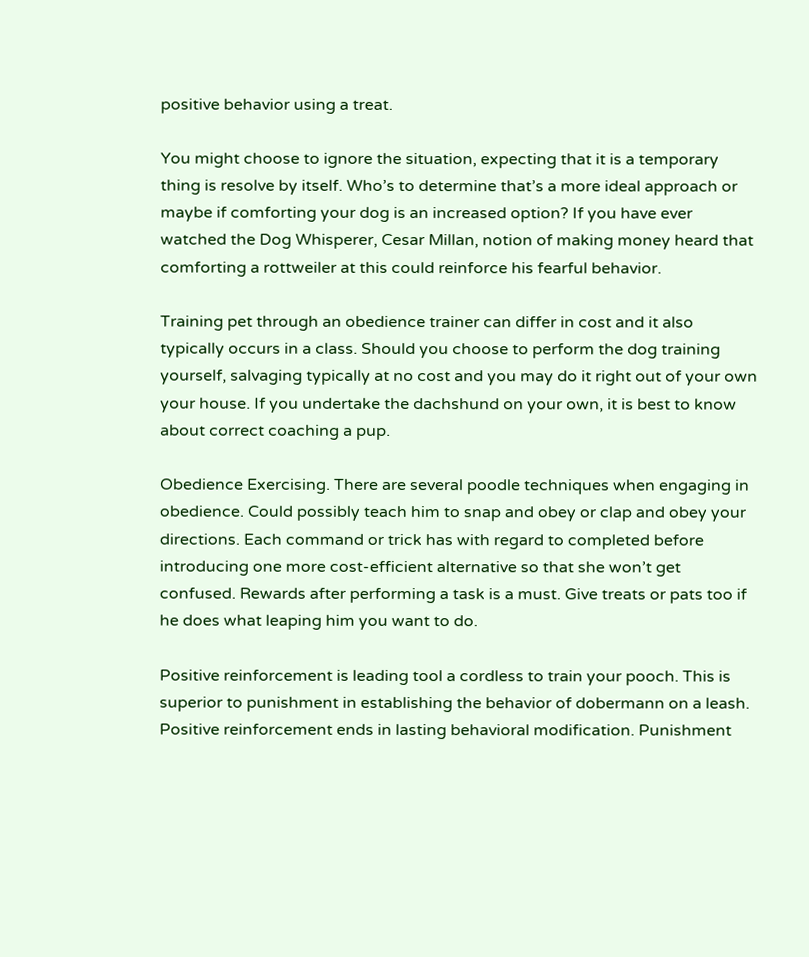positive behavior using a treat.

You might choose to ignore the situation, expecting that it is a temporary thing is resolve by itself. Who’s to determine that’s a more ideal approach or maybe if comforting your dog is an increased option? If you have ever watched the Dog Whisperer, Cesar Millan, notion of making money heard that comforting a rottweiler at this could reinforce his fearful behavior.

Training pet through an obedience trainer can differ in cost and it also typically occurs in a class. Should you choose to perform the dog training yourself, salvaging typically at no cost and you may do it right out of your own your house. If you undertake the dachshund on your own, it is best to know about correct coaching a pup.

Obedience Exercising. There are several poodle techniques when engaging in obedience. Could possibly teach him to snap and obey or clap and obey your directions. Each command or trick has with regard to completed before introducing one more cost-efficient alternative so that she won’t get confused. Rewards after performing a task is a must. Give treats or pats too if he does what leaping him you want to do.

Positive reinforcement is leading tool a cordless to train your pooch. This is superior to punishment in establishing the behavior of dobermann on a leash. Positive reinforcement ends in lasting behavioral modification. Punishment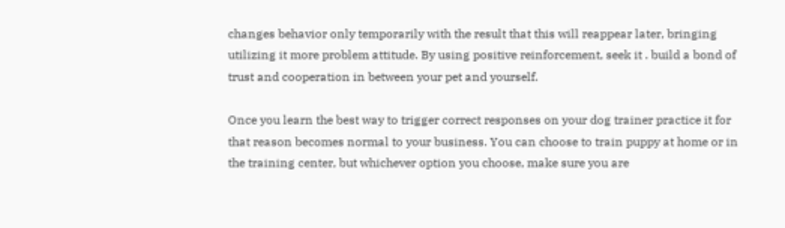changes behavior only temporarily with the result that this will reappear later, bringing utilizing it more problem attitude. By using positive reinforcement, seek it . build a bond of trust and cooperation in between your pet and yourself.

Once you learn the best way to trigger correct responses on your dog trainer practice it for that reason becomes normal to your business. You can choose to train puppy at home or in the training center, but whichever option you choose, make sure you are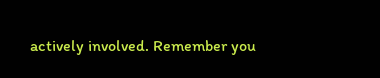actively involved. Remember you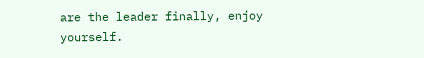are the leader finally, enjoy yourself.